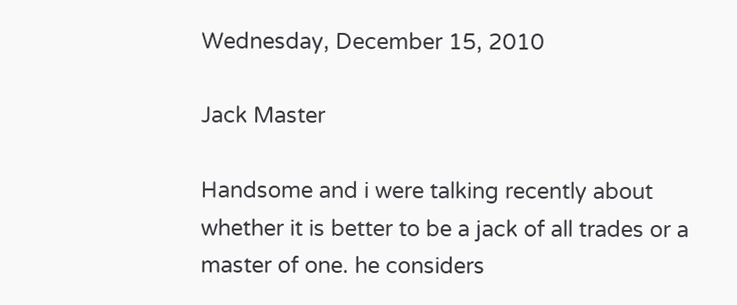Wednesday, December 15, 2010

Jack Master

Handsome and i were talking recently about whether it is better to be a jack of all trades or a master of one. he considers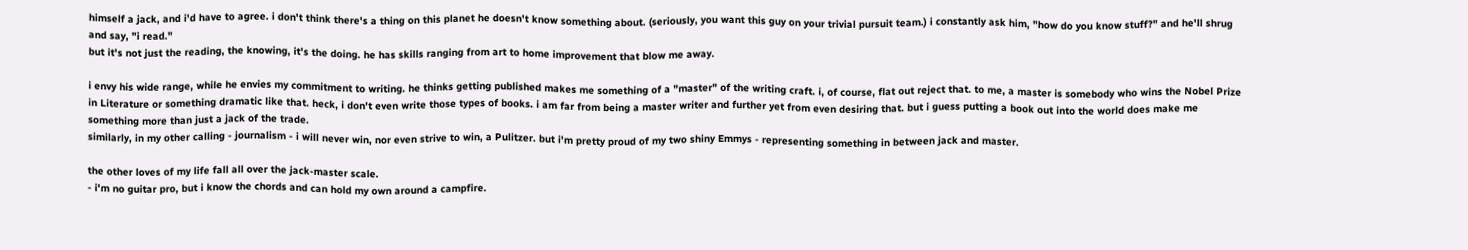himself a jack, and i'd have to agree. i don't think there's a thing on this planet he doesn't know something about. (seriously, you want this guy on your trivial pursuit team.) i constantly ask him, "how do you know stuff?" and he'll shrug and say, "i read."
but it's not just the reading, the knowing, it's the doing. he has skills ranging from art to home improvement that blow me away.

i envy his wide range, while he envies my commitment to writing. he thinks getting published makes me something of a "master" of the writing craft. i, of course, flat out reject that. to me, a master is somebody who wins the Nobel Prize in Literature or something dramatic like that. heck, i don't even write those types of books. i am far from being a master writer and further yet from even desiring that. but i guess putting a book out into the world does make me something more than just a jack of the trade.
similarly, in my other calling - journalism - i will never win, nor even strive to win, a Pulitzer. but i'm pretty proud of my two shiny Emmys - representing something in between jack and master.

the other loves of my life fall all over the jack-master scale.
- i'm no guitar pro, but i know the chords and can hold my own around a campfire.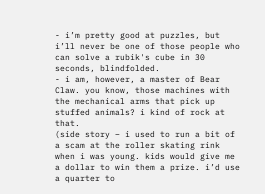- i’m pretty good at puzzles, but i’ll never be one of those people who can solve a rubik's cube in 30 seconds, blindfolded.
- i am, however, a master of Bear Claw. you know, those machines with the mechanical arms that pick up stuffed animals? i kind of rock at that.
(side story – i used to run a bit of a scam at the roller skating rink when i was young. kids would give me a dollar to win them a prize. i’d use a quarter to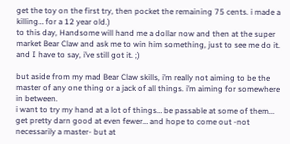get the toy on the first try, then pocket the remaining 75 cents. i made a killing… for a 12 year old.)
to this day, Handsome will hand me a dollar now and then at the super market Bear Claw and ask me to win him something, just to see me do it. and I have to say, i’ve still got it. ;)

but aside from my mad Bear Claw skills, i’m really not aiming to be the master of any one thing or a jack of all things. i’m aiming for somewhere in between.
i want to try my hand at a lot of things… be passable at some of them... get pretty darn good at even fewer… and hope to come out -not necessarily a master- but at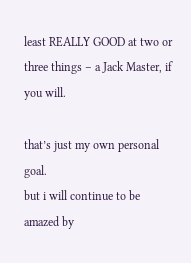least REALLY GOOD at two or three things – a Jack Master, if you will.

that’s just my own personal goal.
but i will continue to be amazed by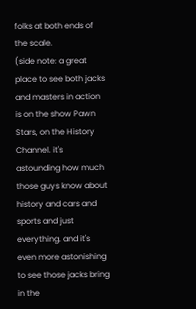folks at both ends of the scale.
(side note: a great place to see both jacks and masters in action is on the show Pawn Stars, on the History Channel. it's astounding how much those guys know about history and cars and sports and just everything. and it's even more astonishing to see those jacks bring in the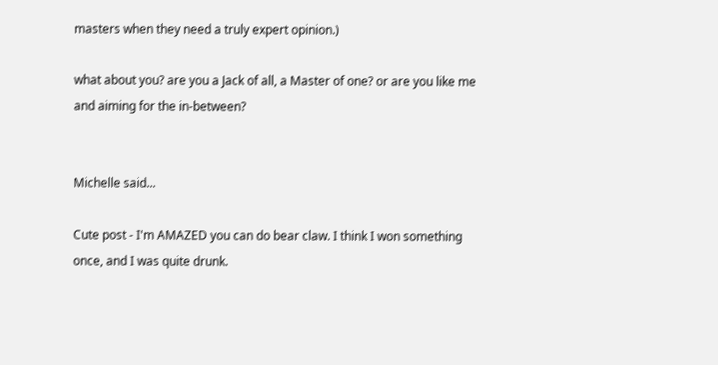masters when they need a truly expert opinion.)

what about you? are you a Jack of all, a Master of one? or are you like me and aiming for the in-between?


Michelle said...

Cute post - I'm AMAZED you can do bear claw. I think I won something once, and I was quite drunk.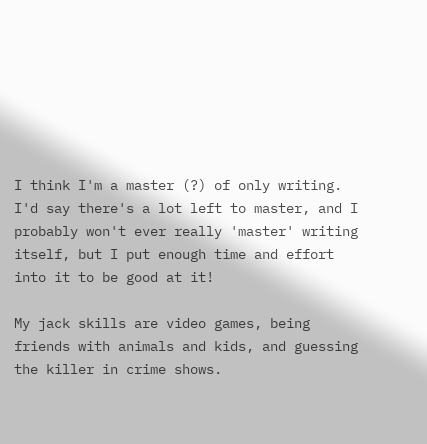I think I'm a master (?) of only writing. I'd say there's a lot left to master, and I probably won't ever really 'master' writing itself, but I put enough time and effort into it to be good at it!

My jack skills are video games, being friends with animals and kids, and guessing the killer in crime shows.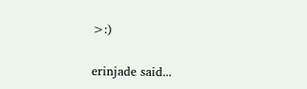>:)

erinjade said...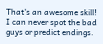That's an awesome skill! I can never spot the bad guys or predict endings.